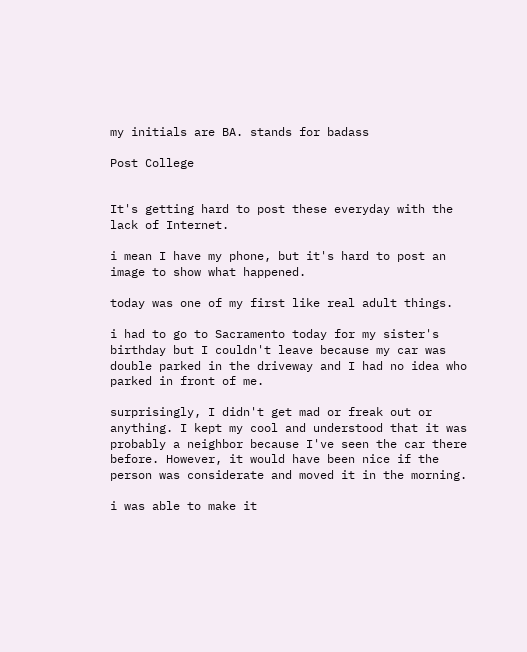my initials are BA. stands for badass

Post College


It's getting hard to post these everyday with the lack of Internet.

i mean I have my phone, but it's hard to post an image to show what happened.

today was one of my first like real adult things.

i had to go to Sacramento today for my sister's birthday but I couldn't leave because my car was double parked in the driveway and I had no idea who parked in front of me.

surprisingly, I didn't get mad or freak out or anything. I kept my cool and understood that it was probably a neighbor because I've seen the car there before. However, it would have been nice if the person was considerate and moved it in the morning.

i was able to make it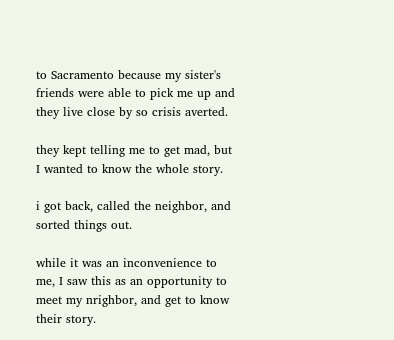to Sacramento because my sister's friends were able to pick me up and they live close by so crisis averted.

they kept telling me to get mad, but I wanted to know the whole story.

i got back, called the neighbor, and sorted things out.

while it was an inconvenience to me, I saw this as an opportunity to meet my nrighbor, and get to know their story.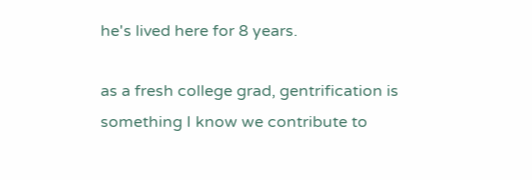he's lived here for 8 years.

as a fresh college grad, gentrification is something I know we contribute to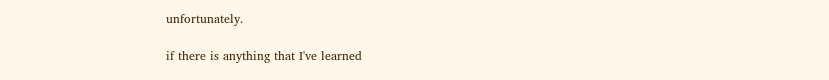unfortunately.

if there is anything that I've learned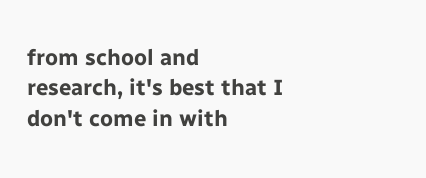from school and research, it's best that I don't come in with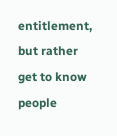entitlement, but rather get to know people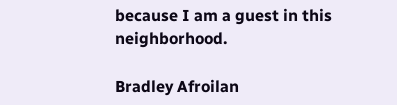because I am a guest in this neighborhood.

Bradley Afroilan